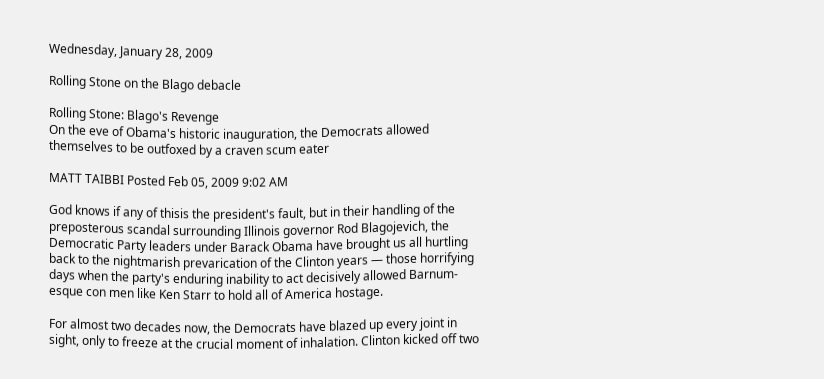Wednesday, January 28, 2009

Rolling Stone on the Blago debacle

Rolling Stone: Blago's Revenge
On the eve of Obama's historic inauguration, the Democrats allowed themselves to be outfoxed by a craven scum eater

MATT TAIBBI Posted Feb 05, 2009 9:02 AM

God knows if any of thisis the president's fault, but in their handling of the preposterous scandal surrounding Illinois governor Rod Blagojevich, the Democratic Party leaders under Barack Obama have brought us all hurtling back to the nightmarish prevarication of the Clinton years — those horrifying days when the party's enduring inability to act decisively allowed Barnum-esque con men like Ken Starr to hold all of America hostage.

For almost two decades now, the Democrats have blazed up every joint in sight, only to freeze at the crucial moment of inhalation. Clinton kicked off two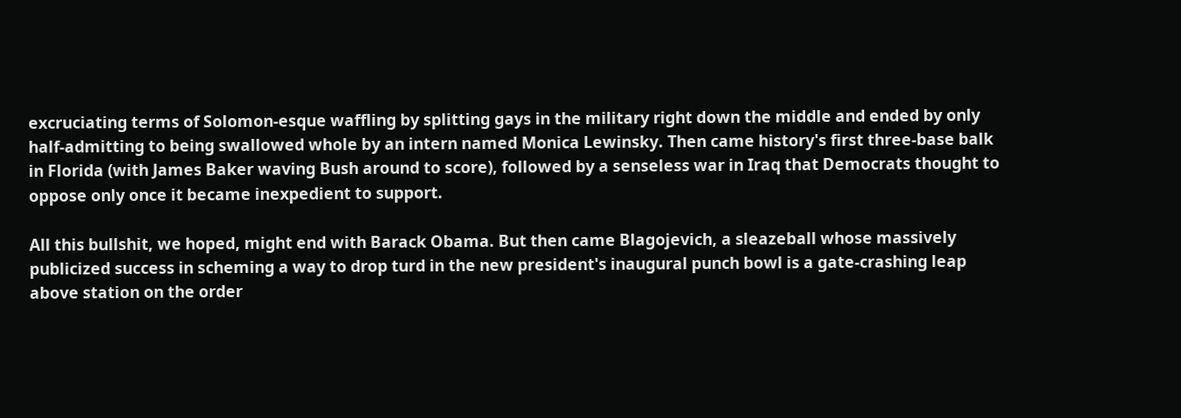excruciating terms of Solomon-esque waffling by splitting gays in the military right down the middle and ended by only half-admitting to being swallowed whole by an intern named Monica Lewinsky. Then came history's first three-base balk in Florida (with James Baker waving Bush around to score), followed by a senseless war in Iraq that Democrats thought to oppose only once it became inexpedient to support.

All this bullshit, we hoped, might end with Barack Obama. But then came Blagojevich, a sleazeball whose massively publicized success in scheming a way to drop turd in the new president's inaugural punch bowl is a gate-crashing leap above station on the order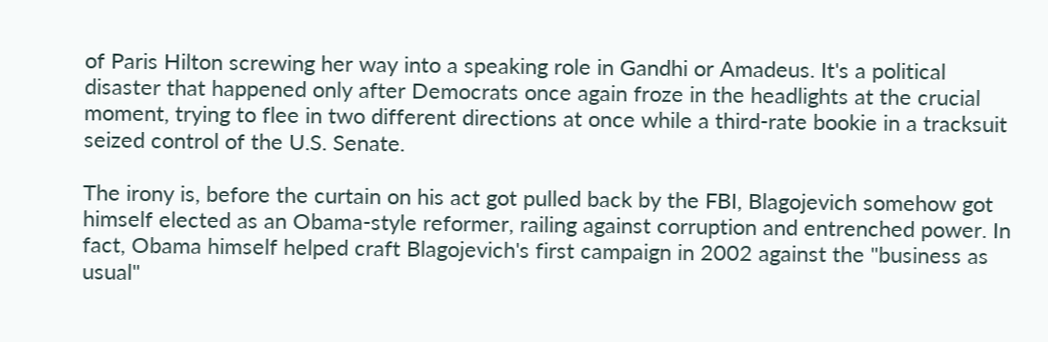of Paris Hilton screwing her way into a speaking role in Gandhi or Amadeus. It's a political disaster that happened only after Democrats once again froze in the headlights at the crucial moment, trying to flee in two different directions at once while a third-rate bookie in a tracksuit seized control of the U.S. Senate.

The irony is, before the curtain on his act got pulled back by the FBI, Blagojevich somehow got himself elected as an Obama-style reformer, railing against corruption and entrenched power. In fact, Obama himself helped craft Blagojevich's first campaign in 2002 against the "business as usual"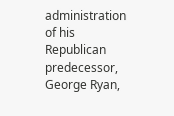administration of his Republican predecessor, George Ryan,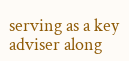serving as a key adviser along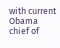with current Obama chief of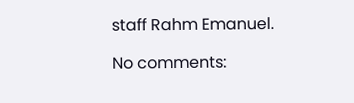staff Rahm Emanuel.

No comments: